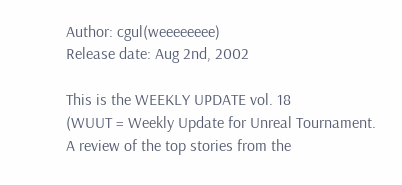Author: cgul(weeeeeeee)
Release date: Aug 2nd, 2002

This is the WEEKLY UPDATE vol. 18
(WUUT = Weekly Update for Unreal Tournament. A review of the top stories from the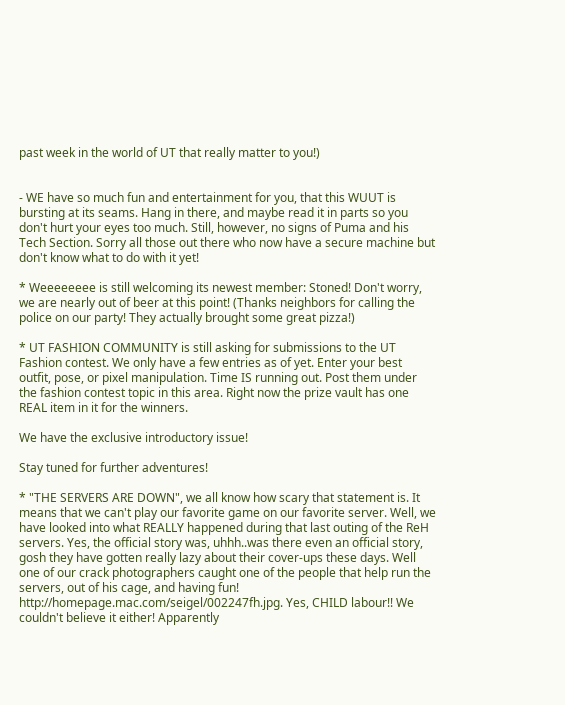past week in the world of UT that really matter to you!)


- WE have so much fun and entertainment for you, that this WUUT is bursting at its seams. Hang in there, and maybe read it in parts so you don't hurt your eyes too much. Still, however, no signs of Puma and his Tech Section. Sorry all those out there who now have a secure machine but don't know what to do with it yet!

* Weeeeeeee is still welcoming its newest member: Stoned! Don't worry, we are nearly out of beer at this point! (Thanks neighbors for calling the police on our party! They actually brought some great pizza!)

* UT FASHION COMMUNITY is still asking for submissions to the UT Fashion contest. We only have a few entries as of yet. Enter your best outfit, pose, or pixel manipulation. Time IS running out. Post them under the fashion contest topic in this area. Right now the prize vault has one REAL item in it for the winners.

We have the exclusive introductory issue!

Stay tuned for further adventures!

* "THE SERVERS ARE DOWN", we all know how scary that statement is. It means that we can't play our favorite game on our favorite server. Well, we have looked into what REALLY happened during that last outing of the ReH servers. Yes, the official story was, uhhh..was there even an official story, gosh they have gotten really lazy about their cover-ups these days. Well one of our crack photographers caught one of the people that help run the servers, out of his cage, and having fun! http://homepage.mac.com/seigel/002247fh.jpg. Yes, CHILD labour!! We couldn't believe it either! Apparently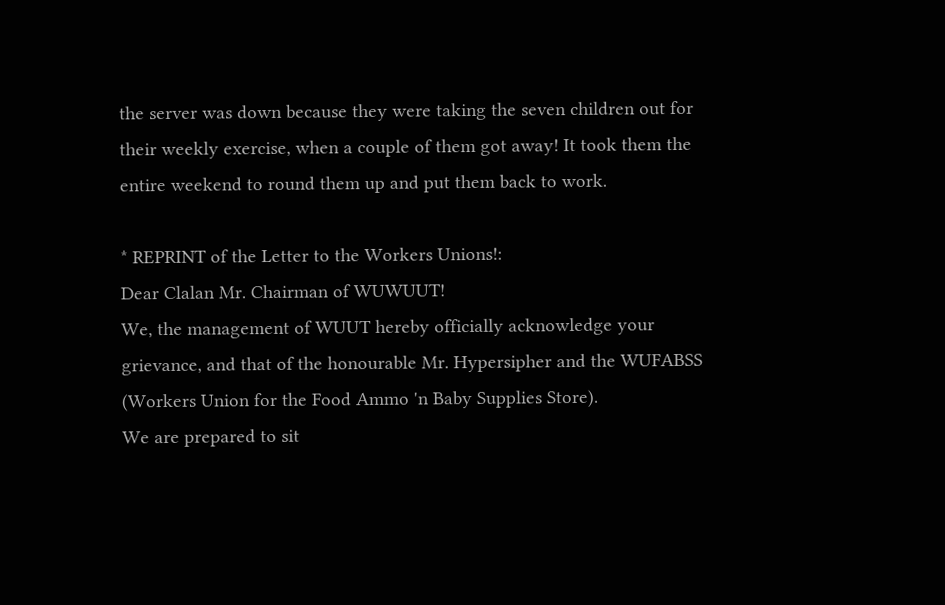the server was down because they were taking the seven children out for their weekly exercise, when a couple of them got away! It took them the entire weekend to round them up and put them back to work.

* REPRINT of the Letter to the Workers Unions!:
Dear Clalan Mr. Chairman of WUWUUT!
We, the management of WUUT hereby officially acknowledge your grievance, and that of the honourable Mr. Hypersipher and the WUFABSS (Workers Union for the Food Ammo 'n Baby Supplies Store).
We are prepared to sit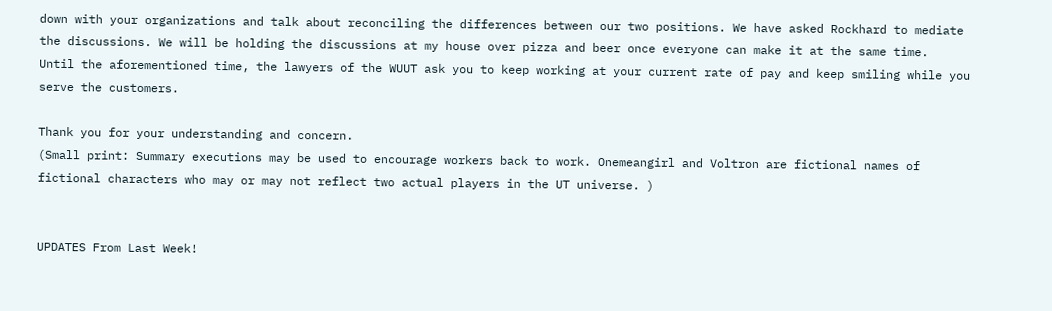down with your organizations and talk about reconciling the differences between our two positions. We have asked Rockhard to mediate the discussions. We will be holding the discussions at my house over pizza and beer once everyone can make it at the same time.
Until the aforementioned time, the lawyers of the WUUT ask you to keep working at your current rate of pay and keep smiling while you serve the customers.

Thank you for your understanding and concern.
(Small print: Summary executions may be used to encourage workers back to work. Onemeangirl and Voltron are fictional names of fictional characters who may or may not reflect two actual players in the UT universe. )


UPDATES From Last Week!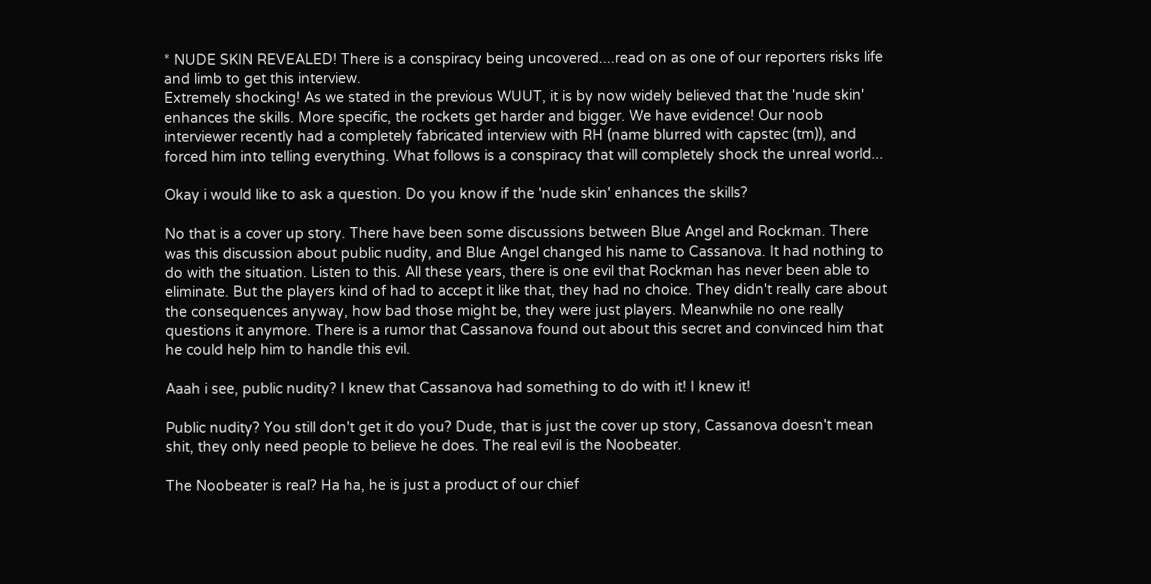* NUDE SKIN REVEALED! There is a conspiracy being uncovered....read on as one of our reporters risks life and limb to get this interview.
Extremely shocking! As we stated in the previous WUUT, it is by now widely believed that the 'nude skin' enhances the skills. More specific, the rockets get harder and bigger. We have evidence! Our noob interviewer recently had a completely fabricated interview with RH (name blurred with capstec (tm)), and forced him into telling everything. What follows is a conspiracy that will completely shock the unreal world...

Okay i would like to ask a question. Do you know if the 'nude skin' enhances the skills?

No that is a cover up story. There have been some discussions between Blue Angel and Rockman. There was this discussion about public nudity, and Blue Angel changed his name to Cassanova. It had nothing to do with the situation. Listen to this. All these years, there is one evil that Rockman has never been able to eliminate. But the players kind of had to accept it like that, they had no choice. They didn't really care about the consequences anyway, how bad those might be, they were just players. Meanwhile no one really questions it anymore. There is a rumor that Cassanova found out about this secret and convinced him that he could help him to handle this evil.

Aaah i see, public nudity? I knew that Cassanova had something to do with it! I knew it!

Public nudity? You still don't get it do you? Dude, that is just the cover up story, Cassanova doesn't mean shit, they only need people to believe he does. The real evil is the Noobeater.

The Noobeater is real? Ha ha, he is just a product of our chief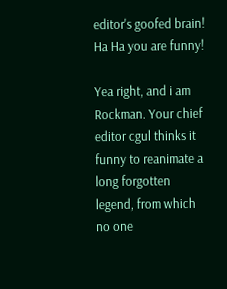editor's goofed brain! Ha Ha you are funny!

Yea right, and i am Rockman. Your chief editor cgul thinks it funny to reanimate a long forgotten legend, from which no one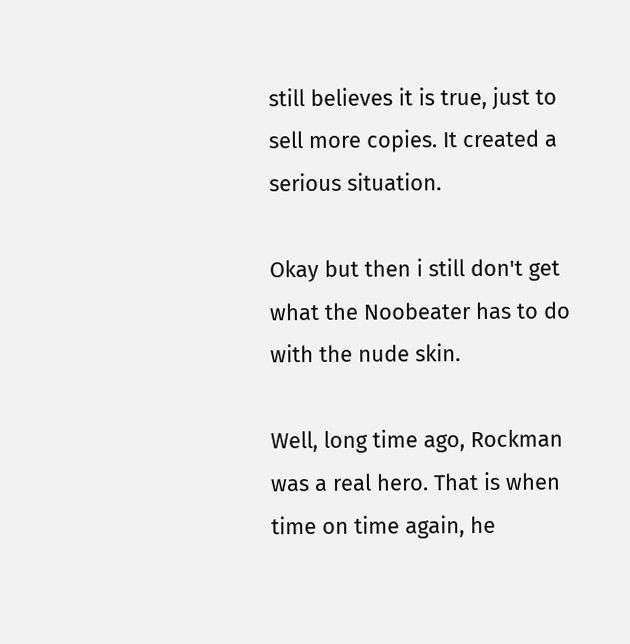still believes it is true, just to sell more copies. It created a serious situation.

Okay but then i still don't get what the Noobeater has to do with the nude skin.

Well, long time ago, Rockman was a real hero. That is when time on time again, he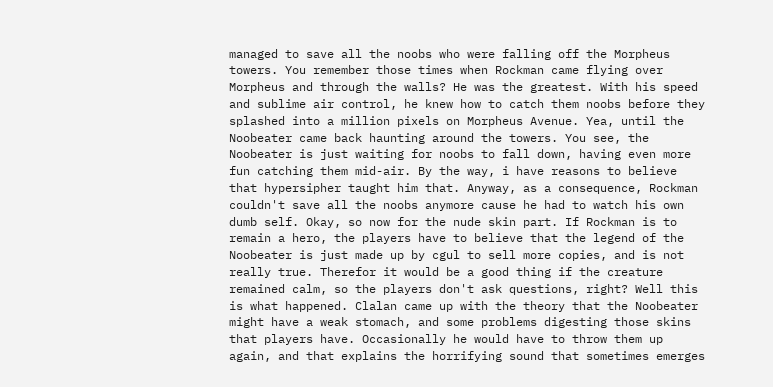managed to save all the noobs who were falling off the Morpheus towers. You remember those times when Rockman came flying over Morpheus and through the walls? He was the greatest. With his speed and sublime air control, he knew how to catch them noobs before they splashed into a million pixels on Morpheus Avenue. Yea, until the Noobeater came back haunting around the towers. You see, the Noobeater is just waiting for noobs to fall down, having even more fun catching them mid-air. By the way, i have reasons to believe that hypersipher taught him that. Anyway, as a consequence, Rockman couldn't save all the noobs anymore cause he had to watch his own dumb self. Okay, so now for the nude skin part. If Rockman is to remain a hero, the players have to believe that the legend of the Noobeater is just made up by cgul to sell more copies, and is not really true. Therefor it would be a good thing if the creature remained calm, so the players don't ask questions, right? Well this is what happened. Clalan came up with the theory that the Noobeater might have a weak stomach, and some problems digesting those skins that players have. Occasionally he would have to throw them up again, and that explains the horrifying sound that sometimes emerges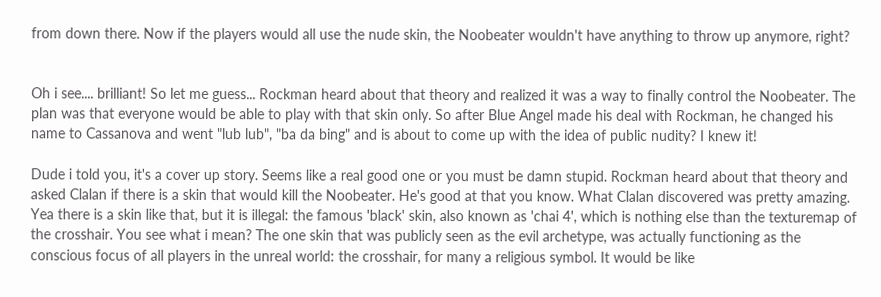from down there. Now if the players would all use the nude skin, the Noobeater wouldn't have anything to throw up anymore, right?


Oh i see.... brilliant! So let me guess... Rockman heard about that theory and realized it was a way to finally control the Noobeater. The plan was that everyone would be able to play with that skin only. So after Blue Angel made his deal with Rockman, he changed his name to Cassanova and went "lub lub", "ba da bing" and is about to come up with the idea of public nudity? I knew it!

Dude i told you, it's a cover up story. Seems like a real good one or you must be damn stupid. Rockman heard about that theory and asked Clalan if there is a skin that would kill the Noobeater. He's good at that you know. What Clalan discovered was pretty amazing. Yea there is a skin like that, but it is illegal: the famous 'black' skin, also known as 'chai 4', which is nothing else than the texturemap of the crosshair. You see what i mean? The one skin that was publicly seen as the evil archetype, was actually functioning as the conscious focus of all players in the unreal world: the crosshair, for many a religious symbol. It would be like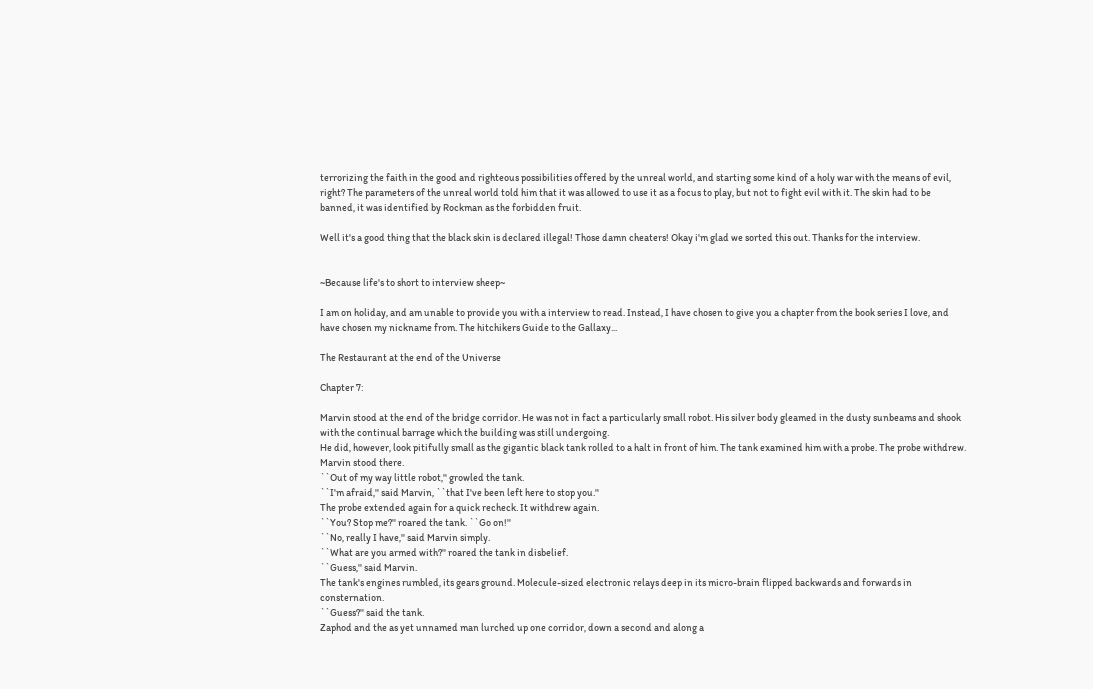terrorizing the faith in the good and righteous possibilities offered by the unreal world, and starting some kind of a holy war with the means of evil, right? The parameters of the unreal world told him that it was allowed to use it as a focus to play, but not to fight evil with it. The skin had to be banned, it was identified by Rockman as the forbidden fruit.

Well it's a good thing that the black skin is declared illegal! Those damn cheaters! Okay i'm glad we sorted this out. Thanks for the interview.


~Because life's to short to interview sheep~

I am on holiday, and am unable to provide you with a interview to read. Instead, I have chosen to give you a chapter from the book series I love, and have chosen my nickname from. The hitchikers Guide to the Gallaxy...

The Restaurant at the end of the Universe

Chapter 7:

Marvin stood at the end of the bridge corridor. He was not in fact a particularly small robot. His silver body gleamed in the dusty sunbeams and shook with the continual barrage which the building was still undergoing.
He did, however, look pitifully small as the gigantic black tank rolled to a halt in front of him. The tank examined him with a probe. The probe withdrew.
Marvin stood there.
``Out of my way little robot,'' growled the tank.
``I'm afraid,'' said Marvin, ``that I've been left here to stop you.''
The probe extended again for a quick recheck. It withdrew again.
``You? Stop me?'' roared the tank. ``Go on!''
``No, really I have,'' said Marvin simply.
``What are you armed with?'' roared the tank in disbelief.
``Guess,'' said Marvin.
The tank's engines rumbled, its gears ground. Molecule-sized electronic relays deep in its micro-brain flipped backwards and forwards in consternation.
``Guess?'' said the tank.
Zaphod and the as yet unnamed man lurched up one corridor, down a second and along a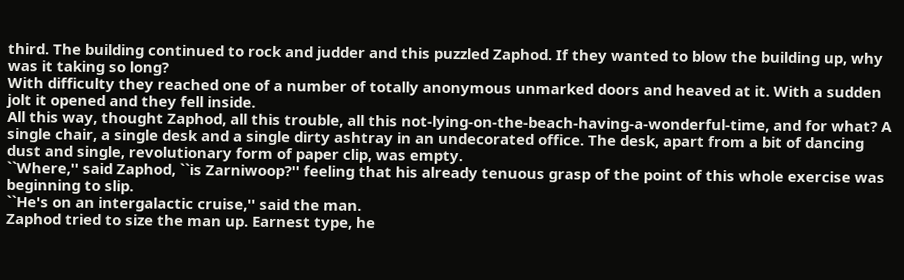third. The building continued to rock and judder and this puzzled Zaphod. If they wanted to blow the building up, why was it taking so long?
With difficulty they reached one of a number of totally anonymous unmarked doors and heaved at it. With a sudden jolt it opened and they fell inside.
All this way, thought Zaphod, all this trouble, all this not-lying-on-the-beach-having-a-wonderful-time, and for what? A single chair, a single desk and a single dirty ashtray in an undecorated office. The desk, apart from a bit of dancing dust and single, revolutionary form of paper clip, was empty.
``Where,'' said Zaphod, ``is Zarniwoop?'' feeling that his already tenuous grasp of the point of this whole exercise was beginning to slip.
``He's on an intergalactic cruise,'' said the man.
Zaphod tried to size the man up. Earnest type, he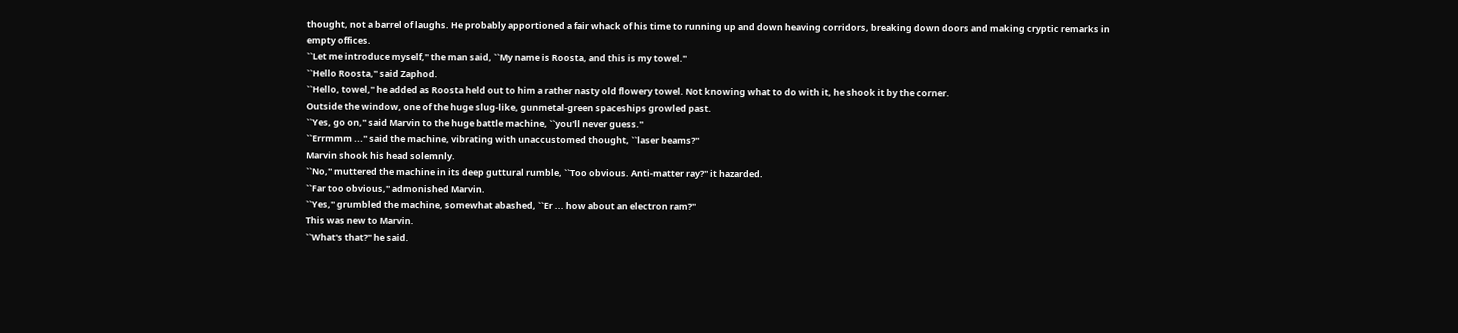thought, not a barrel of laughs. He probably apportioned a fair whack of his time to running up and down heaving corridors, breaking down doors and making cryptic remarks in empty offices.
``Let me introduce myself,'' the man said, ``My name is Roosta, and this is my towel.''
``Hello Roosta,'' said Zaphod.
``Hello, towel,'' he added as Roosta held out to him a rather nasty old flowery towel. Not knowing what to do with it, he shook it by the corner.
Outside the window, one of the huge slug-like, gunmetal-green spaceships growled past.
``Yes, go on,'' said Marvin to the huge battle machine, ``you'll never guess.''
``Errmmm ...'' said the machine, vibrating with unaccustomed thought, ``laser beams?''
Marvin shook his head solemnly.
``No,'' muttered the machine in its deep guttural rumble, ``Too obvious. Anti-matter ray?'' it hazarded.
``Far too obvious,'' admonished Marvin.
``Yes,'' grumbled the machine, somewhat abashed, ``Er ... how about an electron ram?''
This was new to Marvin.
``What's that?'' he said.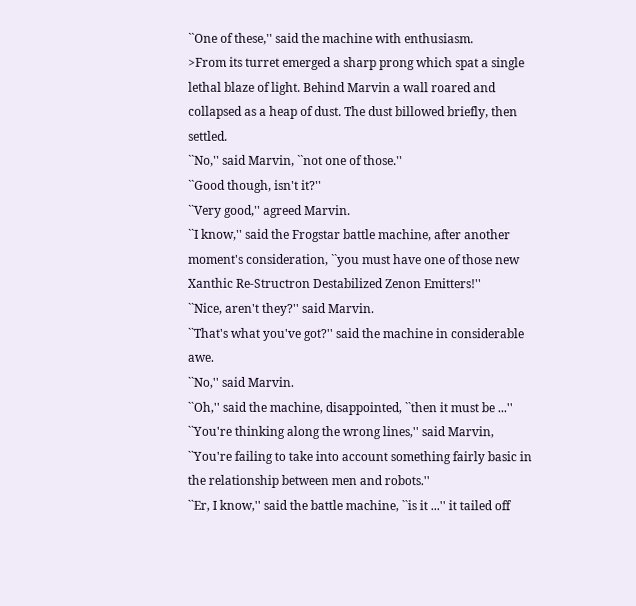``One of these,'' said the machine with enthusiasm.
>From its turret emerged a sharp prong which spat a single lethal blaze of light. Behind Marvin a wall roared and collapsed as a heap of dust. The dust billowed briefly, then settled.
``No,'' said Marvin, ``not one of those.''
``Good though, isn't it?''
``Very good,'' agreed Marvin.
``I know,'' said the Frogstar battle machine, after another moment's consideration, ``you must have one of those new Xanthic Re-Structron Destabilized Zenon Emitters!''
``Nice, aren't they?'' said Marvin.
``That's what you've got?'' said the machine in considerable awe.
``No,'' said Marvin.
``Oh,'' said the machine, disappointed, ``then it must be ...''
``You're thinking along the wrong lines,'' said Marvin, ``You're failing to take into account something fairly basic in the relationship between men and robots.''
``Er, I know,'' said the battle machine, ``is it ...'' it tailed off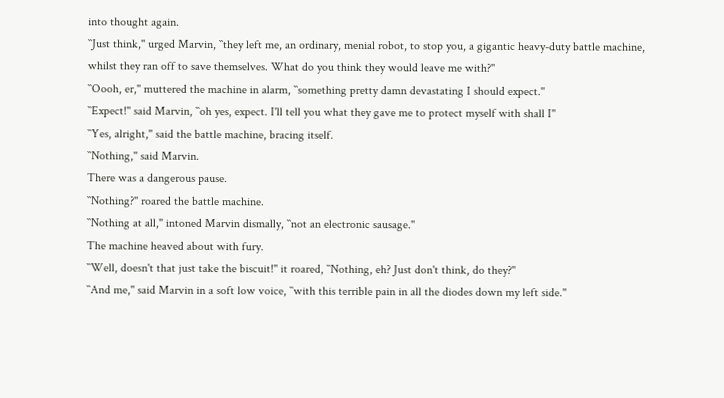into thought again.
``Just think,'' urged Marvin, ``they left me, an ordinary, menial robot, to stop you, a gigantic heavy-duty battle machine, whilst they ran off to save themselves. What do you think they would leave me with?''
``Oooh, er,'' muttered the machine in alarm, ``something pretty damn devastating I should expect.''
``Expect!'' said Marvin, ``oh yes, expect. I'll tell you what they gave me to protect myself with shall I''
``Yes, alright,'' said the battle machine, bracing itself.
``Nothing,'' said Marvin.
There was a dangerous pause.
``Nothing?'' roared the battle machine.
``Nothing at all,'' intoned Marvin dismally, ``not an electronic sausage.''
The machine heaved about with fury.
``Well, doesn't that just take the biscuit!'' it roared, ``Nothing, eh? Just don't think, do they?''
``And me,'' said Marvin in a soft low voice, ``with this terrible pain in all the diodes down my left side.''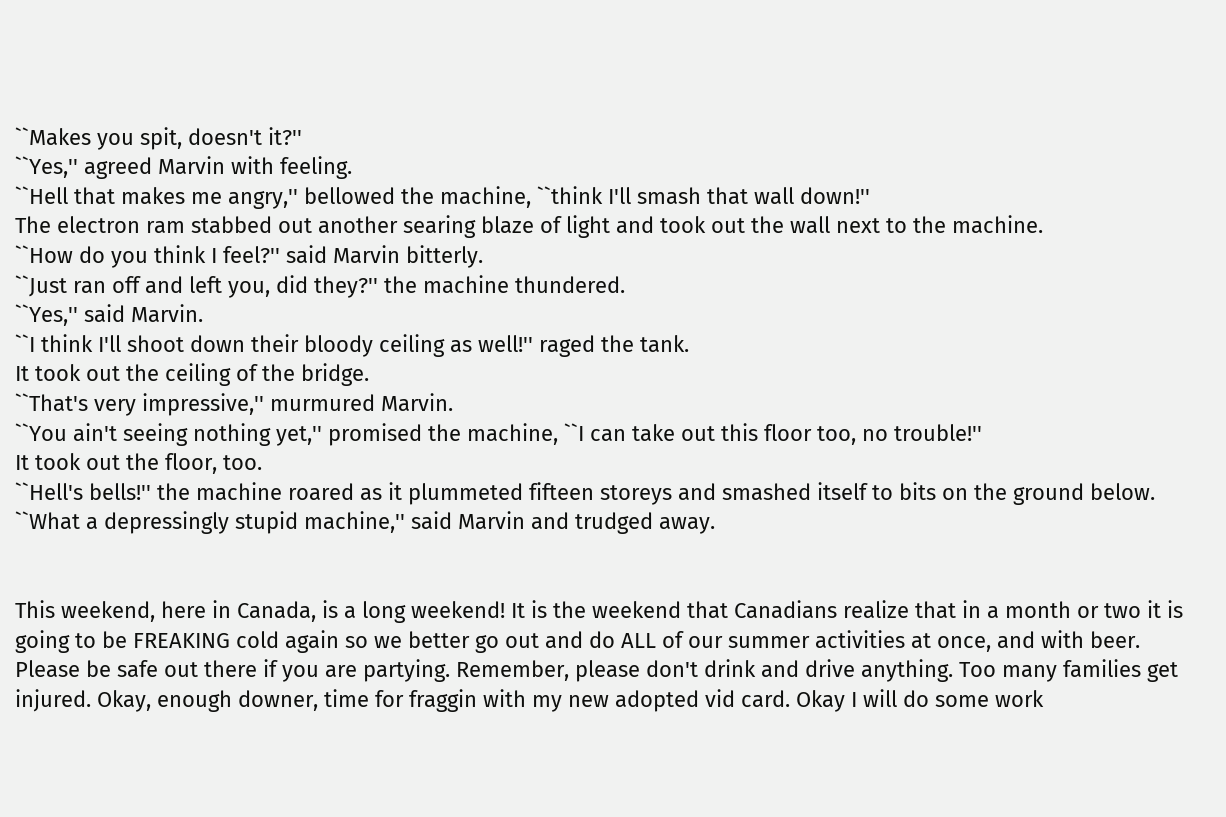``Makes you spit, doesn't it?''
``Yes,'' agreed Marvin with feeling.
``Hell that makes me angry,'' bellowed the machine, ``think I'll smash that wall down!''
The electron ram stabbed out another searing blaze of light and took out the wall next to the machine.
``How do you think I feel?'' said Marvin bitterly.
``Just ran off and left you, did they?'' the machine thundered.
``Yes,'' said Marvin.
``I think I'll shoot down their bloody ceiling as well!'' raged the tank.
It took out the ceiling of the bridge.
``That's very impressive,'' murmured Marvin.
``You ain't seeing nothing yet,'' promised the machine, ``I can take out this floor too, no trouble!''
It took out the floor, too.
``Hell's bells!'' the machine roared as it plummeted fifteen storeys and smashed itself to bits on the ground below.
``What a depressingly stupid machine,'' said Marvin and trudged away.


This weekend, here in Canada, is a long weekend! It is the weekend that Canadians realize that in a month or two it is going to be FREAKING cold again so we better go out and do ALL of our summer activities at once, and with beer. Please be safe out there if you are partying. Remember, please don't drink and drive anything. Too many families get injured. Okay, enough downer, time for fraggin with my new adopted vid card. Okay I will do some work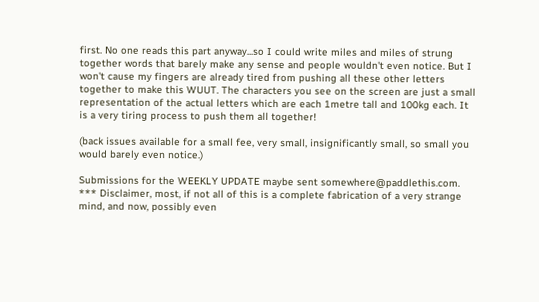first. No one reads this part anyway...so I could write miles and miles of strung together words that barely make any sense and people wouldn't even notice. But I won't cause my fingers are already tired from pushing all these other letters together to make this WUUT. The characters you see on the screen are just a small representation of the actual letters which are each 1metre tall and 100kg each. It is a very tiring process to push them all together!

(back issues available for a small fee, very small, insignificantly small, so small you would barely even notice.)

Submissions for the WEEKLY UPDATE maybe sent somewhere@paddlethis.com.
*** Disclaimer, most, if not all of this is a complete fabrication of a very strange mind, and now, possibly even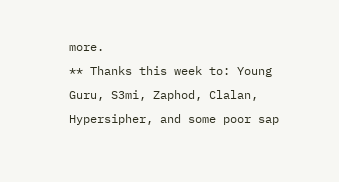more.
** Thanks this week to: Young Guru, S3mi, Zaphod, Clalan, Hypersipher, and some poor sap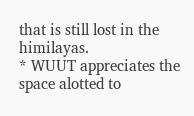that is still lost in the himilayas.
* WUUT appreciates the space alotted to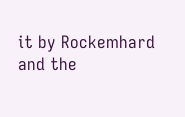it by Rockemhard and the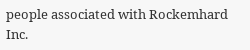people associated with Rockemhard Inc.